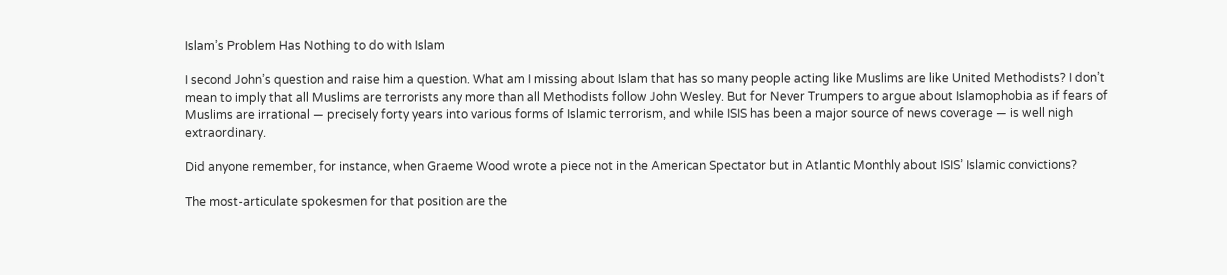Islam’s Problem Has Nothing to do with Islam

I second John’s question and raise him a question. What am I missing about Islam that has so many people acting like Muslims are like United Methodists? I don’t mean to imply that all Muslims are terrorists any more than all Methodists follow John Wesley. But for Never Trumpers to argue about Islamophobia as if fears of Muslims are irrational — precisely forty years into various forms of Islamic terrorism, and while ISIS has been a major source of news coverage — is well nigh extraordinary.

Did anyone remember, for instance, when Graeme Wood wrote a piece not in the American Spectator but in Atlantic Monthly about ISIS’ Islamic convictions?

The most-articulate spokesmen for that position are the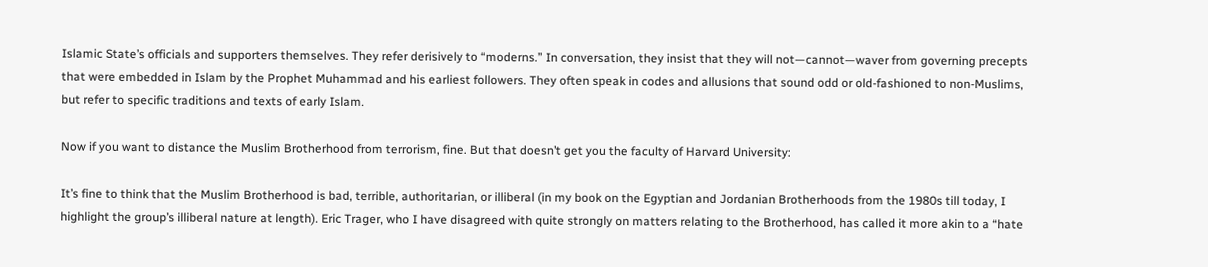Islamic State’s officials and supporters themselves. They refer derisively to “moderns.” In conversation, they insist that they will not—cannot—waver from governing precepts that were embedded in Islam by the Prophet Muhammad and his earliest followers. They often speak in codes and allusions that sound odd or old-fashioned to non-Muslims, but refer to specific traditions and texts of early Islam.

Now if you want to distance the Muslim Brotherhood from terrorism, fine. But that doesn’t get you the faculty of Harvard University:

It’s fine to think that the Muslim Brotherhood is bad, terrible, authoritarian, or illiberal (in my book on the Egyptian and Jordanian Brotherhoods from the 1980s till today, I highlight the group’s illiberal nature at length). Eric Trager, who I have disagreed with quite strongly on matters relating to the Brotherhood, has called it more akin to a “hate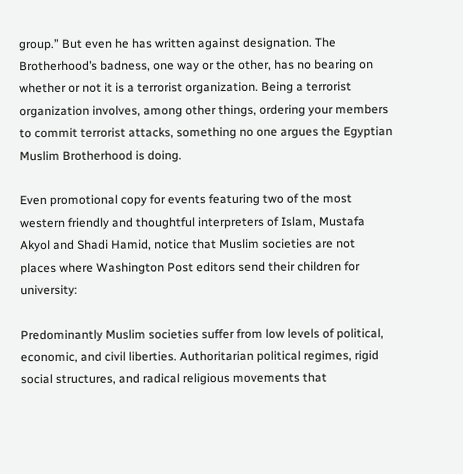group.” But even he has written against designation. The Brotherhood’s badness, one way or the other, has no bearing on whether or not it is a terrorist organization. Being a terrorist organization involves, among other things, ordering your members to commit terrorist attacks, something no one argues the Egyptian Muslim Brotherhood is doing.

Even promotional copy for events featuring two of the most western friendly and thoughtful interpreters of Islam, Mustafa Akyol and Shadi Hamid, notice that Muslim societies are not places where Washington Post editors send their children for university:

Predominantly Muslim societies suffer from low levels of political, economic, and civil liberties. Authoritarian political regimes, rigid social structures, and radical religious movements that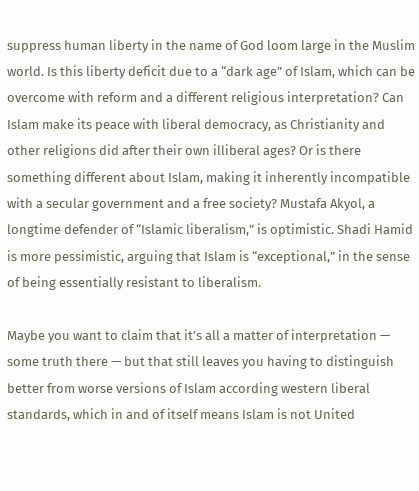suppress human liberty in the name of God loom large in the Muslim world. Is this liberty deficit due to a “dark age” of Islam, which can be overcome with reform and a different religious interpretation? Can Islam make its peace with liberal democracy, as Christianity and other religions did after their own illiberal ages? Or is there something different about Islam, making it inherently incompatible with a secular government and a free society? Mustafa Akyol, a longtime defender of “Islamic liberalism,” is optimistic. Shadi Hamid is more pessimistic, arguing that Islam is “exceptional,” in the sense of being essentially resistant to liberalism.

Maybe you want to claim that it’s all a matter of interpretation — some truth there — but that still leaves you having to distinguish better from worse versions of Islam according western liberal standards, which in and of itself means Islam is not United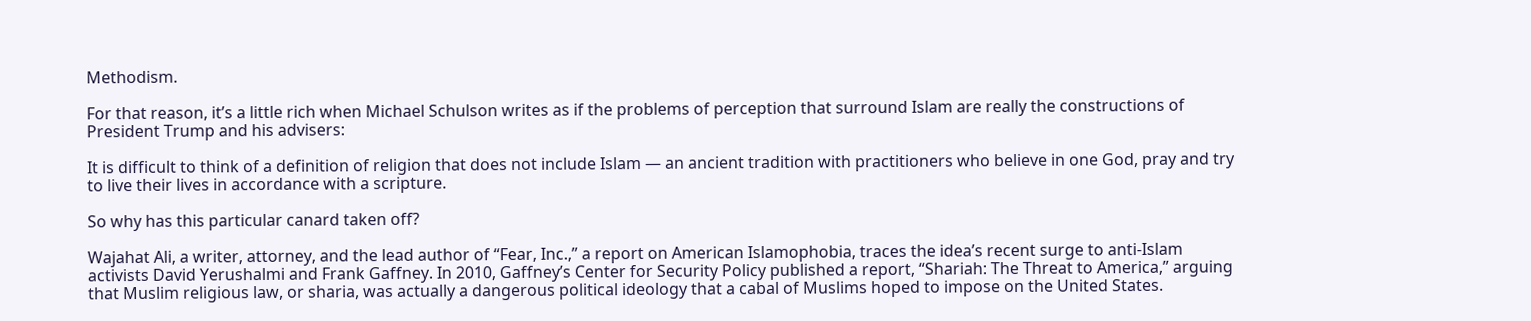Methodism.

For that reason, it’s a little rich when Michael Schulson writes as if the problems of perception that surround Islam are really the constructions of President Trump and his advisers:

It is difficult to think of a definition of religion that does not include Islam — an ancient tradition with practitioners who believe in one God, pray and try to live their lives in accordance with a scripture.

So why has this particular canard taken off?

Wajahat Ali, a writer, attorney, and the lead author of “Fear, Inc.,” a report on American Islamophobia, traces the idea’s recent surge to anti-Islam activists David Yerushalmi and Frank Gaffney. In 2010, Gaffney’s Center for Security Policy published a report, “Shariah: The Threat to America,” arguing that Muslim religious law, or sharia, was actually a dangerous political ideology that a cabal of Muslims hoped to impose on the United States.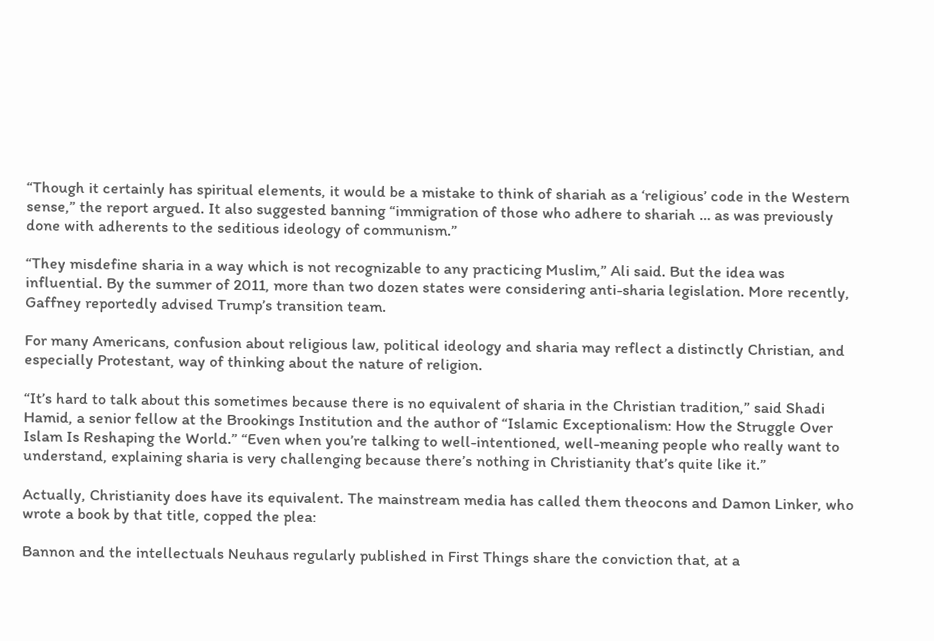“Though it certainly has spiritual elements, it would be a mistake to think of shariah as a ‘religious’ code in the Western sense,” the report argued. It also suggested banning “immigration of those who adhere to shariah … as was previously done with adherents to the seditious ideology of communism.”

“They misdefine sharia in a way which is not recognizable to any practicing Muslim,” Ali said. But the idea was influential. By the summer of 2011, more than two dozen states were considering anti-sharia legislation. More recently, Gaffney reportedly advised Trump’s transition team.

For many Americans, confusion about religious law, political ideology and sharia may reflect a distinctly Christian, and especially Protestant, way of thinking about the nature of religion.

“It’s hard to talk about this sometimes because there is no equivalent of sharia in the Christian tradition,” said Shadi Hamid, a senior fellow at the Brookings Institution and the author of “Islamic Exceptionalism: How the Struggle Over Islam Is Reshaping the World.” “Even when you’re talking to well-intentioned, well-meaning people who really want to understand, explaining sharia is very challenging because there’s nothing in Christianity that’s quite like it.”

Actually, Christianity does have its equivalent. The mainstream media has called them theocons and Damon Linker, who wrote a book by that title, copped the plea:

Bannon and the intellectuals Neuhaus regularly published in First Things share the conviction that, at a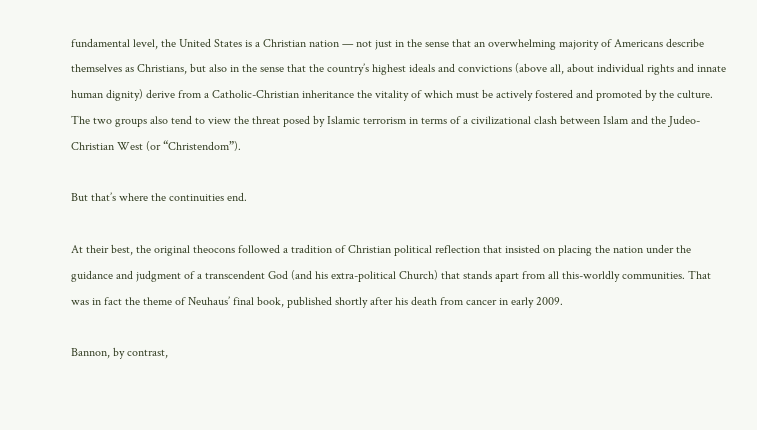fundamental level, the United States is a Christian nation — not just in the sense that an overwhelming majority of Americans describe themselves as Christians, but also in the sense that the country’s highest ideals and convictions (above all, about individual rights and innate human dignity) derive from a Catholic-Christian inheritance the vitality of which must be actively fostered and promoted by the culture. The two groups also tend to view the threat posed by Islamic terrorism in terms of a civilizational clash between Islam and the Judeo-Christian West (or “Christendom”).

But that’s where the continuities end.

At their best, the original theocons followed a tradition of Christian political reflection that insisted on placing the nation under the guidance and judgment of a transcendent God (and his extra-political Church) that stands apart from all this-worldly communities. That was in fact the theme of Neuhaus’ final book, published shortly after his death from cancer in early 2009.

Bannon, by contrast,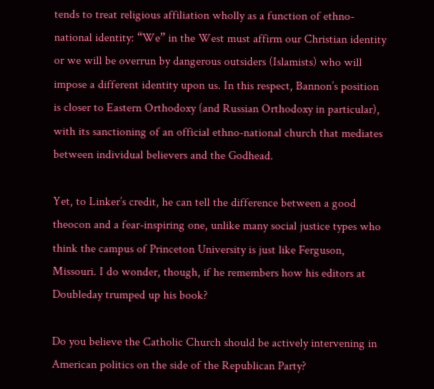tends to treat religious affiliation wholly as a function of ethno-national identity: “We” in the West must affirm our Christian identity or we will be overrun by dangerous outsiders (Islamists) who will impose a different identity upon us. In this respect, Bannon’s position is closer to Eastern Orthodoxy (and Russian Orthodoxy in particular), with its sanctioning of an official ethno-national church that mediates between individual believers and the Godhead.

Yet, to Linker’s credit, he can tell the difference between a good theocon and a fear-inspiring one, unlike many social justice types who think the campus of Princeton University is just like Ferguson, Missouri. I do wonder, though, if he remembers how his editors at Doubleday trumped up his book?

Do you believe the Catholic Church should be actively intervening in American politics on the side of the Republican Party?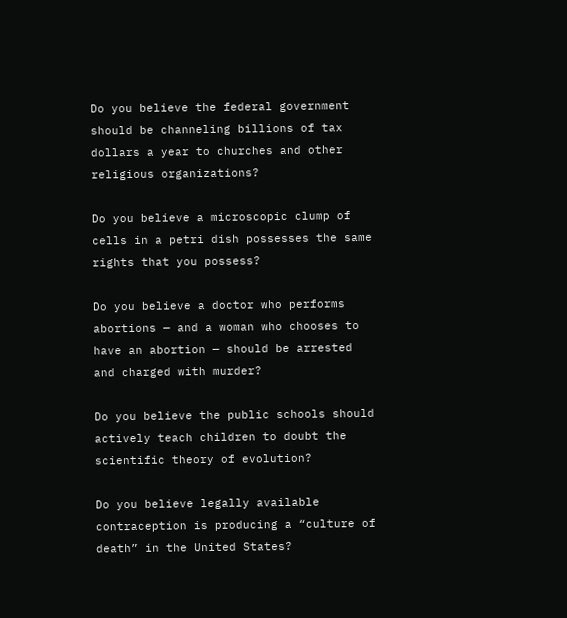Do you believe the federal government should be channeling billions of tax dollars a year to churches and other religious organizations?

Do you believe a microscopic clump of cells in a petri dish possesses the same rights that you possess?

Do you believe a doctor who performs abortions — and a woman who chooses to have an abortion — should be arrested and charged with murder?

Do you believe the public schools should actively teach children to doubt the scientific theory of evolution?

Do you believe legally available contraception is producing a “culture of death” in the United States?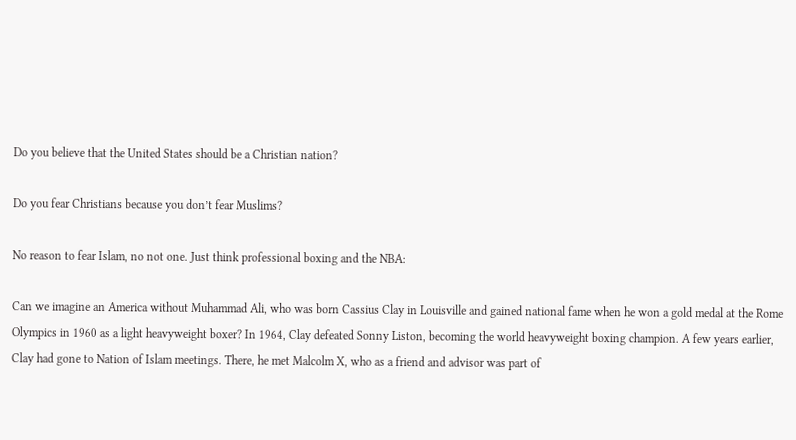Do you believe that the United States should be a Christian nation?

Do you fear Christians because you don’t fear Muslims?

No reason to fear Islam, no not one. Just think professional boxing and the NBA:

Can we imagine an America without Muhammad Ali, who was born Cassius Clay in Louisville and gained national fame when he won a gold medal at the Rome Olympics in 1960 as a light heavyweight boxer? In 1964, Clay defeated Sonny Liston, becoming the world heavyweight boxing champion. A few years earlier, Clay had gone to Nation of Islam meetings. There, he met Malcolm X, who as a friend and advisor was part of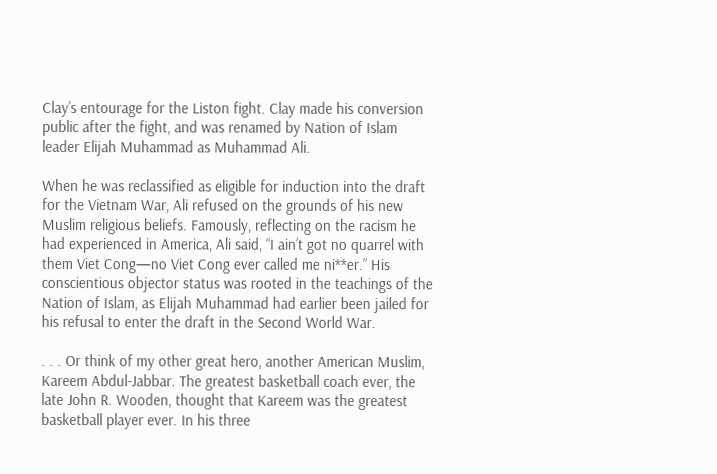Clay’s entourage for the Liston fight. Clay made his conversion public after the fight, and was renamed by Nation of Islam leader Elijah Muhammad as Muhammad Ali.

When he was reclassified as eligible for induction into the draft for the Vietnam War, Ali refused on the grounds of his new Muslim religious beliefs. Famously, reflecting on the racism he had experienced in America, Ali said, “I ain’t got no quarrel with them Viet Cong—no Viet Cong ever called me ni**er.” His conscientious objector status was rooted in the teachings of the Nation of Islam, as Elijah Muhammad had earlier been jailed for his refusal to enter the draft in the Second World War.

. . . Or think of my other great hero, another American Muslim, Kareem Abdul-Jabbar. The greatest basketball coach ever, the late John R. Wooden, thought that Kareem was the greatest basketball player ever. In his three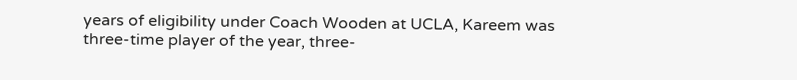years of eligibility under Coach Wooden at UCLA, Kareem was three-time player of the year, three-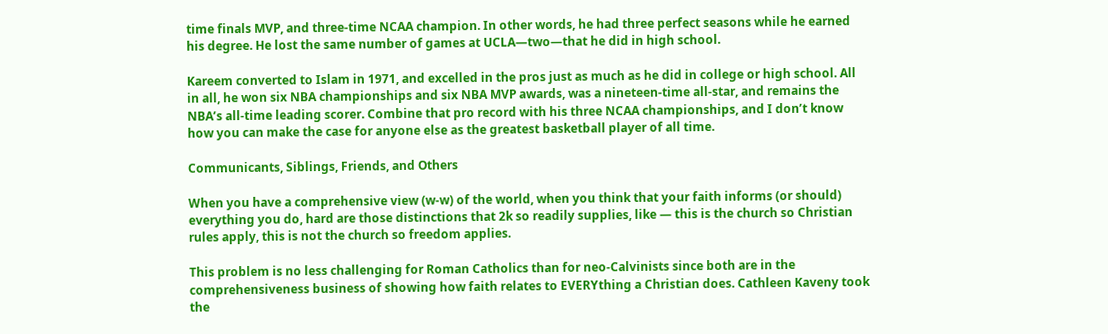time finals MVP, and three-time NCAA champion. In other words, he had three perfect seasons while he earned his degree. He lost the same number of games at UCLA—two—that he did in high school.

Kareem converted to Islam in 1971, and excelled in the pros just as much as he did in college or high school. All in all, he won six NBA championships and six NBA MVP awards, was a nineteen-time all-star, and remains the NBA’s all-time leading scorer. Combine that pro record with his three NCAA championships, and I don’t know how you can make the case for anyone else as the greatest basketball player of all time.

Communicants, Siblings, Friends, and Others

When you have a comprehensive view (w-w) of the world, when you think that your faith informs (or should) everything you do, hard are those distinctions that 2k so readily supplies, like — this is the church so Christian rules apply, this is not the church so freedom applies.

This problem is no less challenging for Roman Catholics than for neo-Calvinists since both are in the comprehensiveness business of showing how faith relates to EVERYthing a Christian does. Cathleen Kaveny took the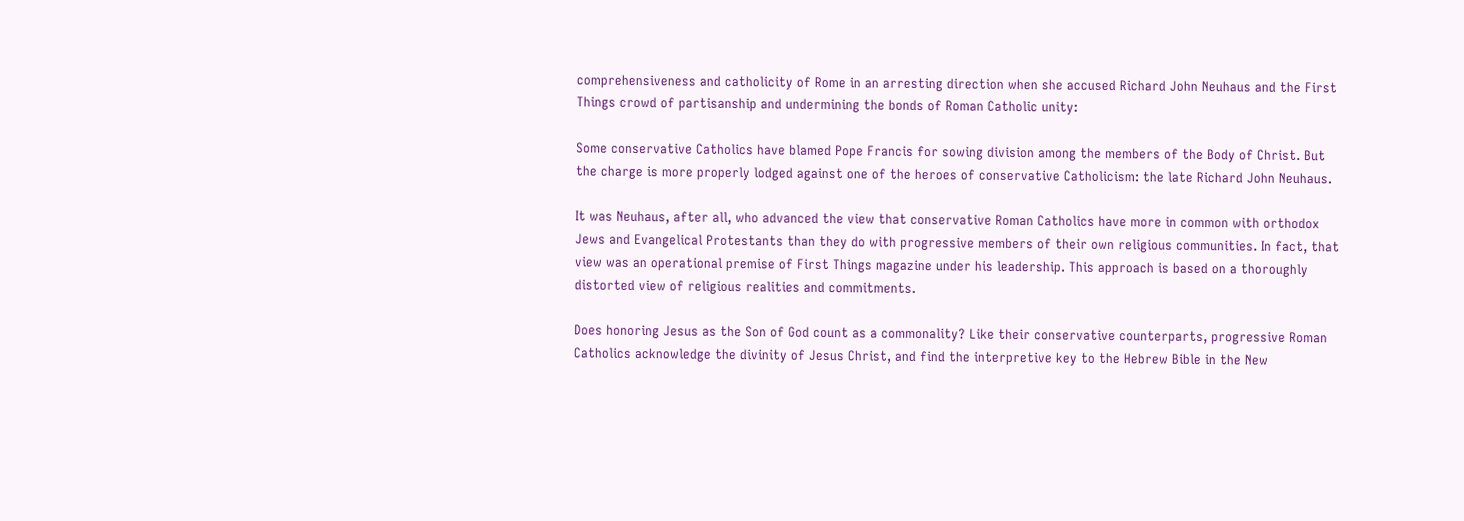comprehensiveness and catholicity of Rome in an arresting direction when she accused Richard John Neuhaus and the First Things crowd of partisanship and undermining the bonds of Roman Catholic unity:

Some conservative Catholics have blamed Pope Francis for sowing division among the members of the Body of Christ. But the charge is more properly lodged against one of the heroes of conservative Catholicism: the late Richard John Neuhaus.

It was Neuhaus, after all, who advanced the view that conservative Roman Catholics have more in common with orthodox Jews and Evangelical Protestants than they do with progressive members of their own religious communities. In fact, that view was an operational premise of First Things magazine under his leadership. This approach is based on a thoroughly distorted view of religious realities and commitments.

Does honoring Jesus as the Son of God count as a commonality? Like their conservative counterparts, progressive Roman Catholics acknowledge the divinity of Jesus Christ, and find the interpretive key to the Hebrew Bible in the New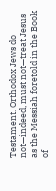Testament. Orthodox Jews do not—indeed, must not—treat Jesus as the Messiah foretold in the Book of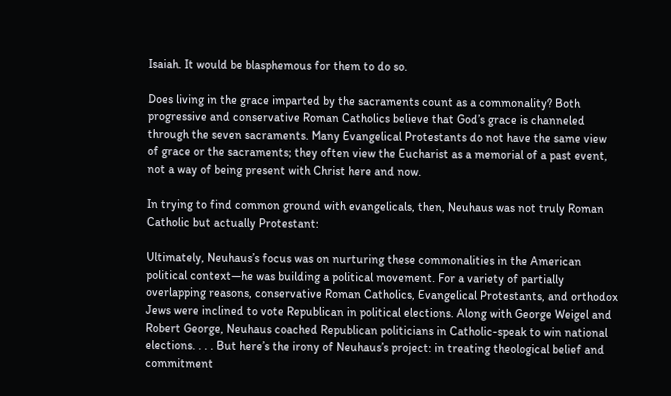Isaiah. It would be blasphemous for them to do so.

Does living in the grace imparted by the sacraments count as a commonality? Both progressive and conservative Roman Catholics believe that God’s grace is channeled through the seven sacraments. Many Evangelical Protestants do not have the same view of grace or the sacraments; they often view the Eucharist as a memorial of a past event, not a way of being present with Christ here and now.

In trying to find common ground with evangelicals, then, Neuhaus was not truly Roman Catholic but actually Protestant:

Ultimately, Neuhaus’s focus was on nurturing these commonalities in the American political context—he was building a political movement. For a variety of partially overlapping reasons, conservative Roman Catholics, Evangelical Protestants, and orthodox Jews were inclined to vote Republican in political elections. Along with George Weigel and Robert George, Neuhaus coached Republican politicians in Catholic-speak to win national elections. . . . But here’s the irony of Neuhaus’s project: in treating theological belief and commitment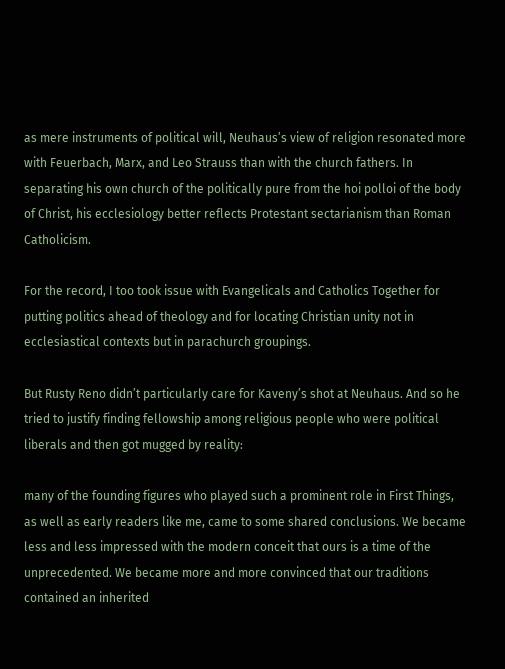as mere instruments of political will, Neuhaus’s view of religion resonated more with Feuerbach, Marx, and Leo Strauss than with the church fathers. In separating his own church of the politically pure from the hoi polloi of the body of Christ, his ecclesiology better reflects Protestant sectarianism than Roman Catholicism.

For the record, I too took issue with Evangelicals and Catholics Together for putting politics ahead of theology and for locating Christian unity not in ecclesiastical contexts but in parachurch groupings.

But Rusty Reno didn’t particularly care for Kaveny’s shot at Neuhaus. And so he tried to justify finding fellowship among religious people who were political liberals and then got mugged by reality:

many of the founding figures who played such a prominent role in First Things, as well as early readers like me, came to some shared conclusions. We became less and less impressed with the modern conceit that ours is a time of the unprecedented. We became more and more convinced that our traditions contained an inherited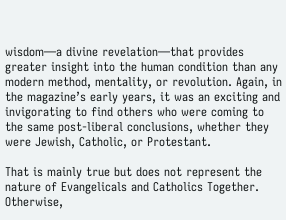wisdom—a divine revelation—that provides greater insight into the human condition than any modern method, mentality, or revolution. Again, in the magazine’s early years, it was an exciting and invigorating to find others who were coming to the same post-liberal conclusions, whether they were Jewish, Catholic, or Protestant.

That is mainly true but does not represent the nature of Evangelicals and Catholics Together. Otherwise,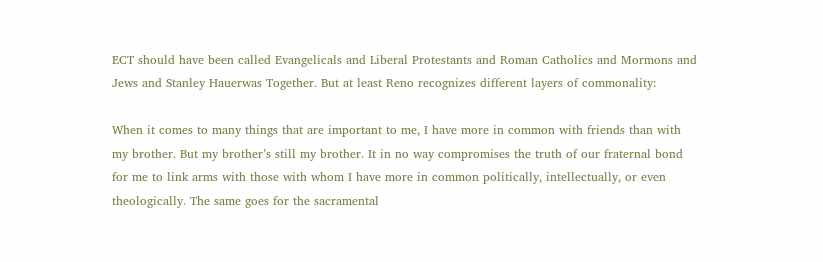ECT should have been called Evangelicals and Liberal Protestants and Roman Catholics and Mormons and Jews and Stanley Hauerwas Together. But at least Reno recognizes different layers of commonality:

When it comes to many things that are important to me, I have more in common with friends than with my brother. But my brother’s still my brother. It in no way compromises the truth of our fraternal bond for me to link arms with those with whom I have more in common politically, intellectually, or even theologically. The same goes for the sacramental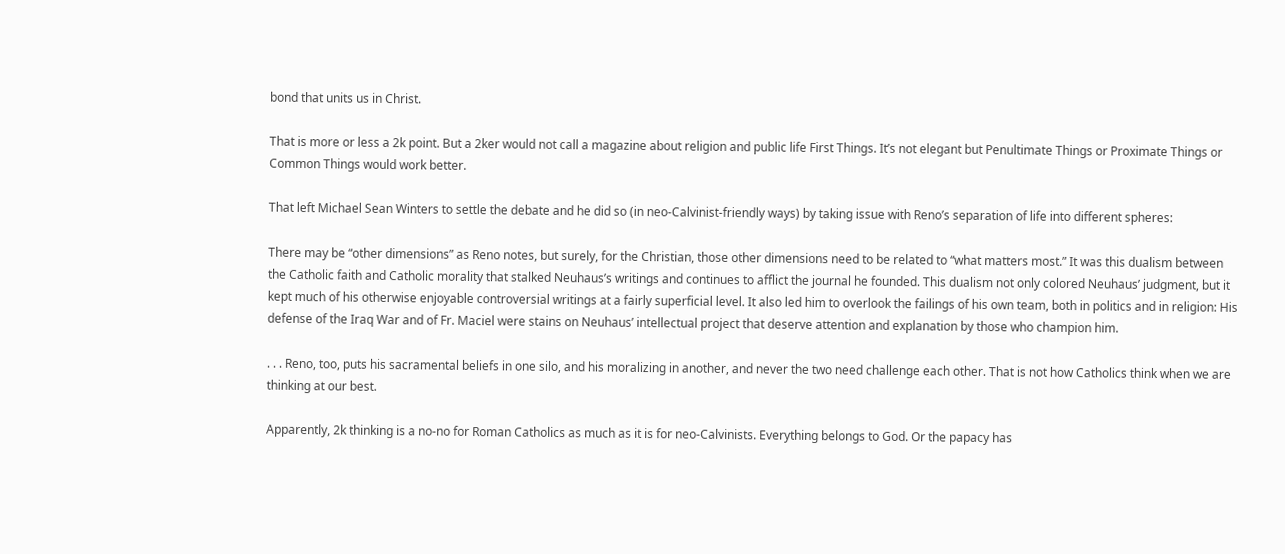bond that units us in Christ.

That is more or less a 2k point. But a 2ker would not call a magazine about religion and public life First Things. It’s not elegant but Penultimate Things or Proximate Things or Common Things would work better.

That left Michael Sean Winters to settle the debate and he did so (in neo-Calvinist-friendly ways) by taking issue with Reno’s separation of life into different spheres:

There may be “other dimensions” as Reno notes, but surely, for the Christian, those other dimensions need to be related to “what matters most.” It was this dualism between the Catholic faith and Catholic morality that stalked Neuhaus’s writings and continues to afflict the journal he founded. This dualism not only colored Neuhaus’ judgment, but it kept much of his otherwise enjoyable controversial writings at a fairly superficial level. It also led him to overlook the failings of his own team, both in politics and in religion: His defense of the Iraq War and of Fr. Maciel were stains on Neuhaus’ intellectual project that deserve attention and explanation by those who champion him.

. . . Reno, too, puts his sacramental beliefs in one silo, and his moralizing in another, and never the two need challenge each other. That is not how Catholics think when we are thinking at our best.

Apparently, 2k thinking is a no-no for Roman Catholics as much as it is for neo-Calvinists. Everything belongs to God. Or the papacy has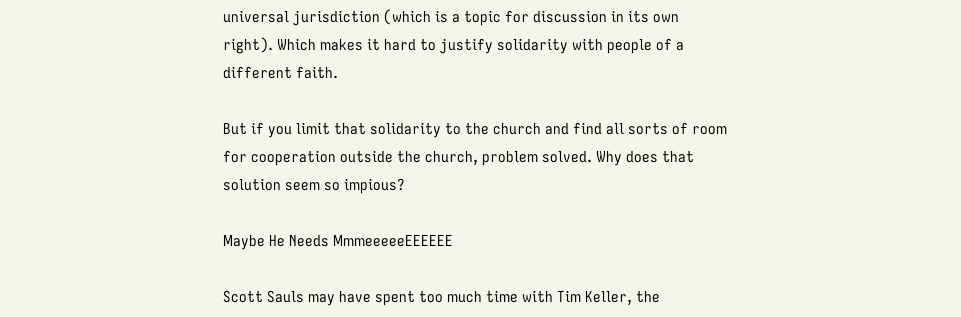universal jurisdiction (which is a topic for discussion in its own right). Which makes it hard to justify solidarity with people of a different faith.

But if you limit that solidarity to the church and find all sorts of room for cooperation outside the church, problem solved. Why does that solution seem so impious?

Maybe He Needs MmmeeeeeEEEEEE

Scott Sauls may have spent too much time with Tim Keller, the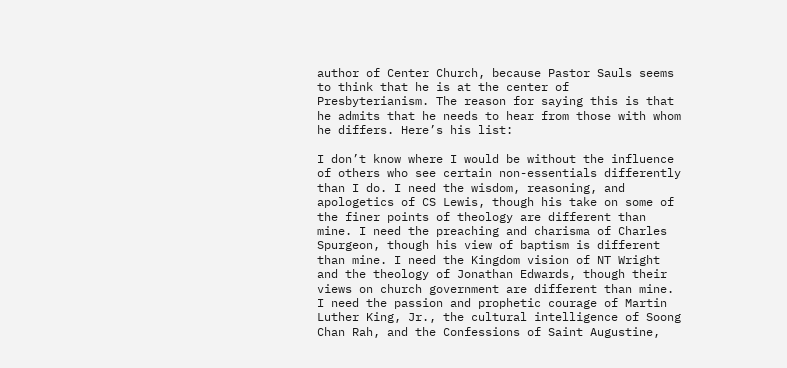author of Center Church, because Pastor Sauls seems to think that he is at the center of Presbyterianism. The reason for saying this is that he admits that he needs to hear from those with whom he differs. Here’s his list:

I don’t know where I would be without the influence of others who see certain non-essentials differently than I do. I need the wisdom, reasoning, and apologetics of CS Lewis, though his take on some of the finer points of theology are different than mine. I need the preaching and charisma of Charles Spurgeon, though his view of baptism is different than mine. I need the Kingdom vision of NT Wright and the theology of Jonathan Edwards, though their views on church government are different than mine. I need the passion and prophetic courage of Martin Luther King, Jr., the cultural intelligence of Soong Chan Rah, and the Confessions of Saint Augustine,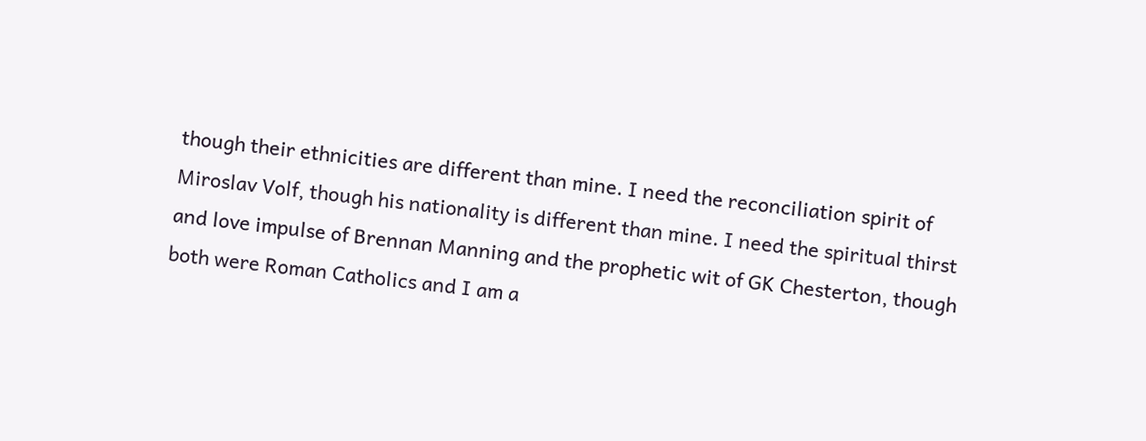though their ethnicities are different than mine. I need the reconciliation spirit of Miroslav Volf, though his nationality is different than mine. I need the spiritual thirst and love impulse of Brennan Manning and the prophetic wit of GK Chesterton, though both were Roman Catholics and I am a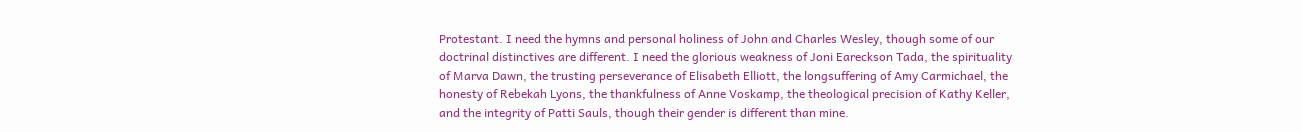Protestant. I need the hymns and personal holiness of John and Charles Wesley, though some of our doctrinal distinctives are different. I need the glorious weakness of Joni Eareckson Tada, the spirituality of Marva Dawn, the trusting perseverance of Elisabeth Elliott, the longsuffering of Amy Carmichael, the honesty of Rebekah Lyons, the thankfulness of Anne Voskamp, the theological precision of Kathy Keller, and the integrity of Patti Sauls, though their gender is different than mine.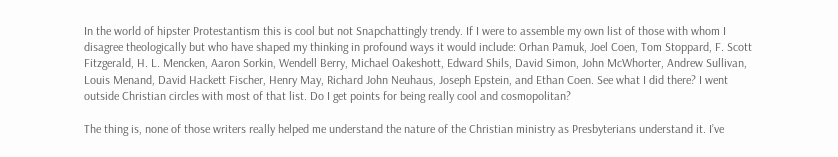In the world of hipster Protestantism this is cool but not Snapchattingly trendy. If I were to assemble my own list of those with whom I disagree theologically but who have shaped my thinking in profound ways it would include: Orhan Pamuk, Joel Coen, Tom Stoppard, F. Scott Fitzgerald, H. L. Mencken, Aaron Sorkin, Wendell Berry, Michael Oakeshott, Edward Shils, David Simon, John McWhorter, Andrew Sullivan, Louis Menand, David Hackett Fischer, Henry May, Richard John Neuhaus, Joseph Epstein, and Ethan Coen. See what I did there? I went outside Christian circles with most of that list. Do I get points for being really cool and cosmopolitan?

The thing is, none of those writers really helped me understand the nature of the Christian ministry as Presbyterians understand it. I’ve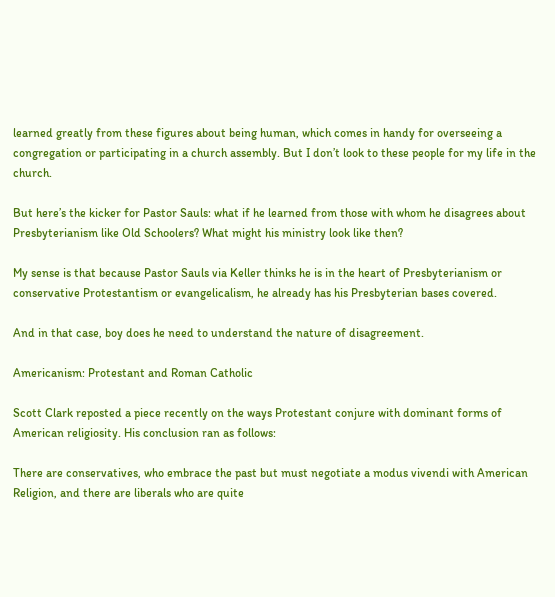learned greatly from these figures about being human, which comes in handy for overseeing a congregation or participating in a church assembly. But I don’t look to these people for my life in the church.

But here’s the kicker for Pastor Sauls: what if he learned from those with whom he disagrees about Presbyterianism like Old Schoolers? What might his ministry look like then?

My sense is that because Pastor Sauls via Keller thinks he is in the heart of Presbyterianism or conservative Protestantism or evangelicalism, he already has his Presbyterian bases covered.

And in that case, boy does he need to understand the nature of disagreement.

Americanism: Protestant and Roman Catholic

Scott Clark reposted a piece recently on the ways Protestant conjure with dominant forms of American religiosity. His conclusion ran as follows:

There are conservatives, who embrace the past but must negotiate a modus vivendi with American Religion, and there are liberals who are quite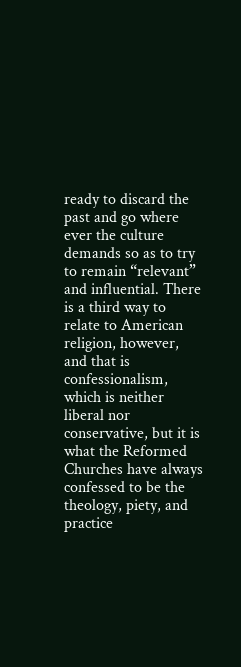ready to discard the past and go where ever the culture demands so as to try to remain “relevant” and influential. There is a third way to relate to American religion, however, and that is confessionalism, which is neither liberal nor conservative, but it is what the Reformed Churches have always confessed to be the theology, piety, and practice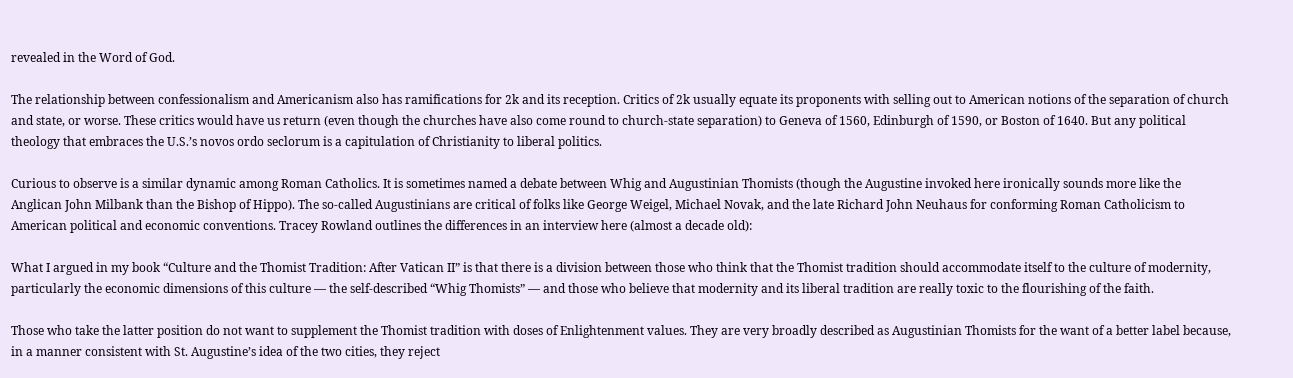revealed in the Word of God.

The relationship between confessionalism and Americanism also has ramifications for 2k and its reception. Critics of 2k usually equate its proponents with selling out to American notions of the separation of church and state, or worse. These critics would have us return (even though the churches have also come round to church-state separation) to Geneva of 1560, Edinburgh of 1590, or Boston of 1640. But any political theology that embraces the U.S.’s novos ordo seclorum is a capitulation of Christianity to liberal politics.

Curious to observe is a similar dynamic among Roman Catholics. It is sometimes named a debate between Whig and Augustinian Thomists (though the Augustine invoked here ironically sounds more like the Anglican John Milbank than the Bishop of Hippo). The so-called Augustinians are critical of folks like George Weigel, Michael Novak, and the late Richard John Neuhaus for conforming Roman Catholicism to American political and economic conventions. Tracey Rowland outlines the differences in an interview here (almost a decade old):

What I argued in my book “Culture and the Thomist Tradition: After Vatican II” is that there is a division between those who think that the Thomist tradition should accommodate itself to the culture of modernity, particularly the economic dimensions of this culture — the self-described “Whig Thomists” — and those who believe that modernity and its liberal tradition are really toxic to the flourishing of the faith.

Those who take the latter position do not want to supplement the Thomist tradition with doses of Enlightenment values. They are very broadly described as Augustinian Thomists for the want of a better label because, in a manner consistent with St. Augustine’s idea of the two cities, they reject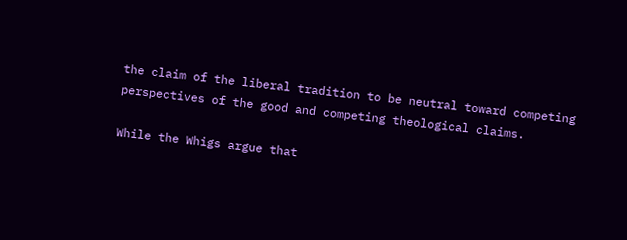the claim of the liberal tradition to be neutral toward competing perspectives of the good and competing theological claims.

While the Whigs argue that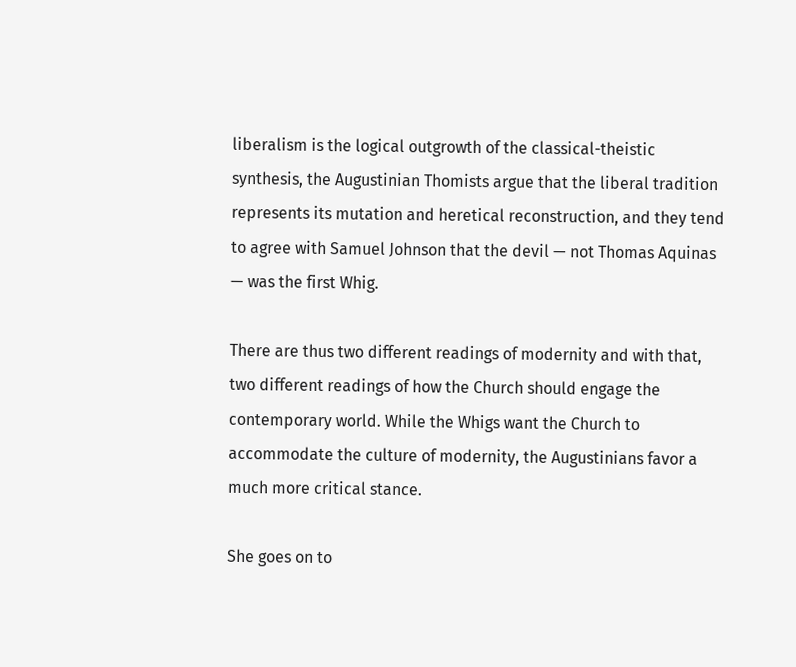liberalism is the logical outgrowth of the classical-theistic synthesis, the Augustinian Thomists argue that the liberal tradition represents its mutation and heretical reconstruction, and they tend to agree with Samuel Johnson that the devil — not Thomas Aquinas — was the first Whig.

There are thus two different readings of modernity and with that, two different readings of how the Church should engage the contemporary world. While the Whigs want the Church to accommodate the culture of modernity, the Augustinians favor a much more critical stance.

She goes on to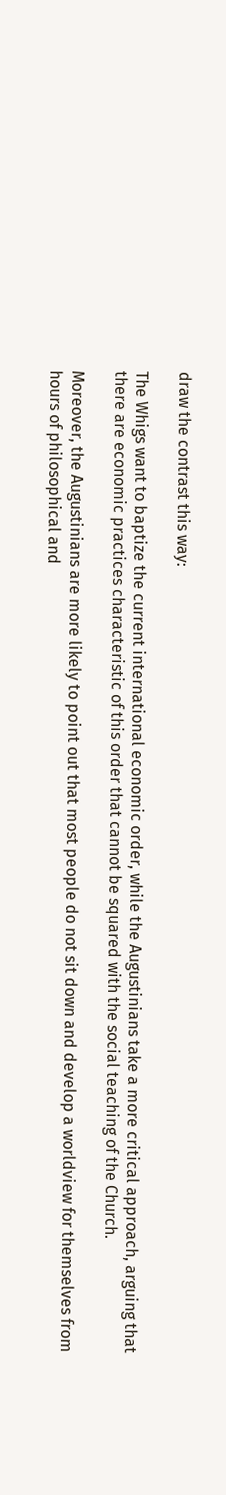draw the contrast this way:

The Whigs want to baptize the current international economic order, while the Augustinians take a more critical approach, arguing that there are economic practices characteristic of this order that cannot be squared with the social teaching of the Church.

Moreover, the Augustinians are more likely to point out that most people do not sit down and develop a worldview for themselves from hours of philosophical and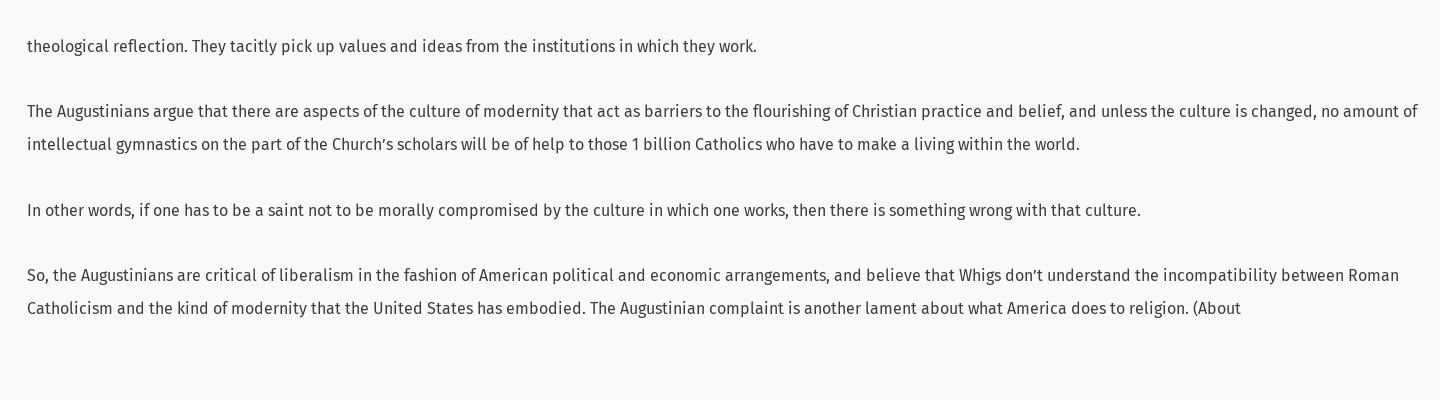theological reflection. They tacitly pick up values and ideas from the institutions in which they work.

The Augustinians argue that there are aspects of the culture of modernity that act as barriers to the flourishing of Christian practice and belief, and unless the culture is changed, no amount of intellectual gymnastics on the part of the Church’s scholars will be of help to those 1 billion Catholics who have to make a living within the world.

In other words, if one has to be a saint not to be morally compromised by the culture in which one works, then there is something wrong with that culture.

So, the Augustinians are critical of liberalism in the fashion of American political and economic arrangements, and believe that Whigs don’t understand the incompatibility between Roman Catholicism and the kind of modernity that the United States has embodied. The Augustinian complaint is another lament about what America does to religion. (About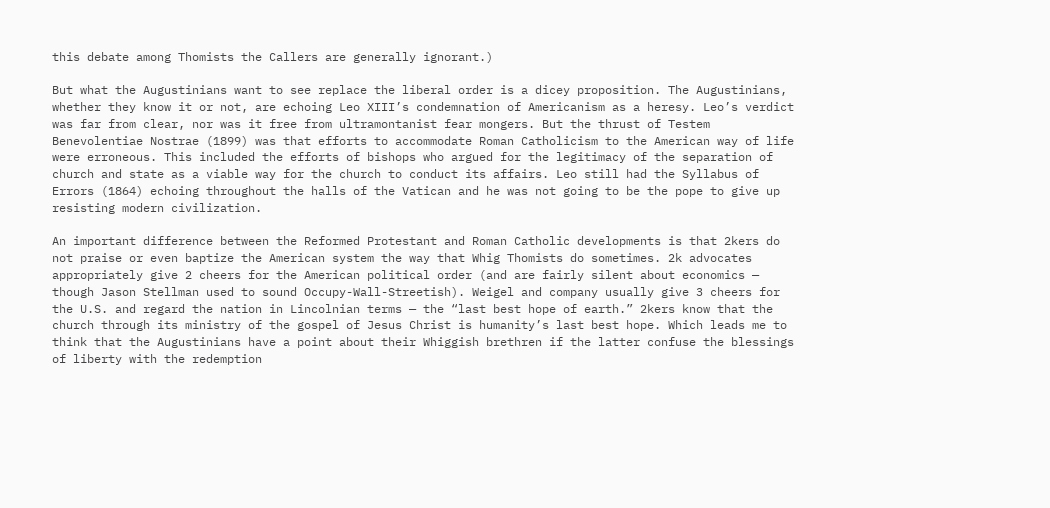this debate among Thomists the Callers are generally ignorant.)

But what the Augustinians want to see replace the liberal order is a dicey proposition. The Augustinians, whether they know it or not, are echoing Leo XIII’s condemnation of Americanism as a heresy. Leo’s verdict was far from clear, nor was it free from ultramontanist fear mongers. But the thrust of Testem Benevolentiae Nostrae (1899) was that efforts to accommodate Roman Catholicism to the American way of life were erroneous. This included the efforts of bishops who argued for the legitimacy of the separation of church and state as a viable way for the church to conduct its affairs. Leo still had the Syllabus of Errors (1864) echoing throughout the halls of the Vatican and he was not going to be the pope to give up resisting modern civilization.

An important difference between the Reformed Protestant and Roman Catholic developments is that 2kers do not praise or even baptize the American system the way that Whig Thomists do sometimes. 2k advocates appropriately give 2 cheers for the American political order (and are fairly silent about economics — though Jason Stellman used to sound Occupy-Wall-Streetish). Weigel and company usually give 3 cheers for the U.S. and regard the nation in Lincolnian terms — the “last best hope of earth.” 2kers know that the church through its ministry of the gospel of Jesus Christ is humanity’s last best hope. Which leads me to think that the Augustinians have a point about their Whiggish brethren if the latter confuse the blessings of liberty with the redemption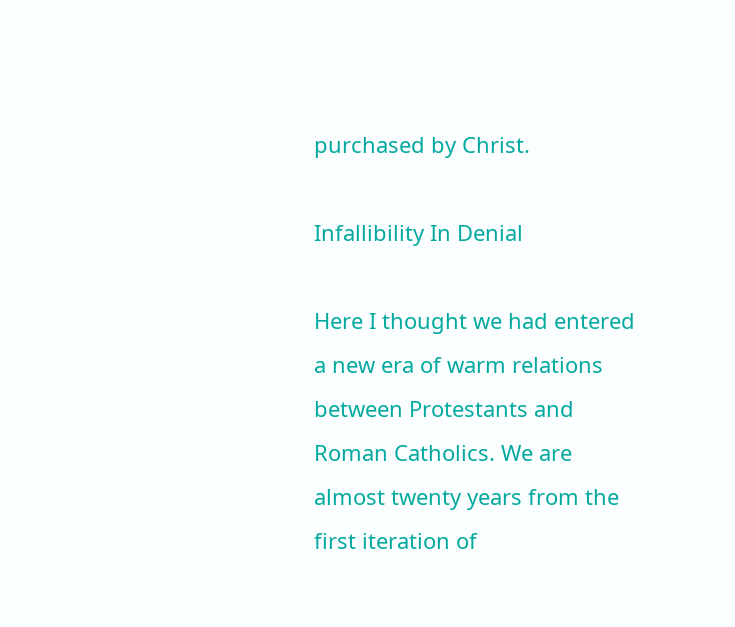purchased by Christ.

Infallibility In Denial

Here I thought we had entered a new era of warm relations between Protestants and Roman Catholics. We are almost twenty years from the first iteration of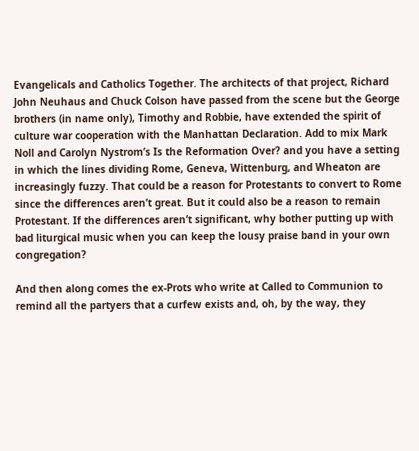Evangelicals and Catholics Together. The architects of that project, Richard John Neuhaus and Chuck Colson have passed from the scene but the George brothers (in name only), Timothy and Robbie, have extended the spirit of culture war cooperation with the Manhattan Declaration. Add to mix Mark Noll and Carolyn Nystrom’s Is the Reformation Over? and you have a setting in which the lines dividing Rome, Geneva, Wittenburg, and Wheaton are increasingly fuzzy. That could be a reason for Protestants to convert to Rome since the differences aren’t great. But it could also be a reason to remain Protestant. If the differences aren’t significant, why bother putting up with bad liturgical music when you can keep the lousy praise band in your own congregation?

And then along comes the ex-Prots who write at Called to Communion to remind all the partyers that a curfew exists and, oh, by the way, they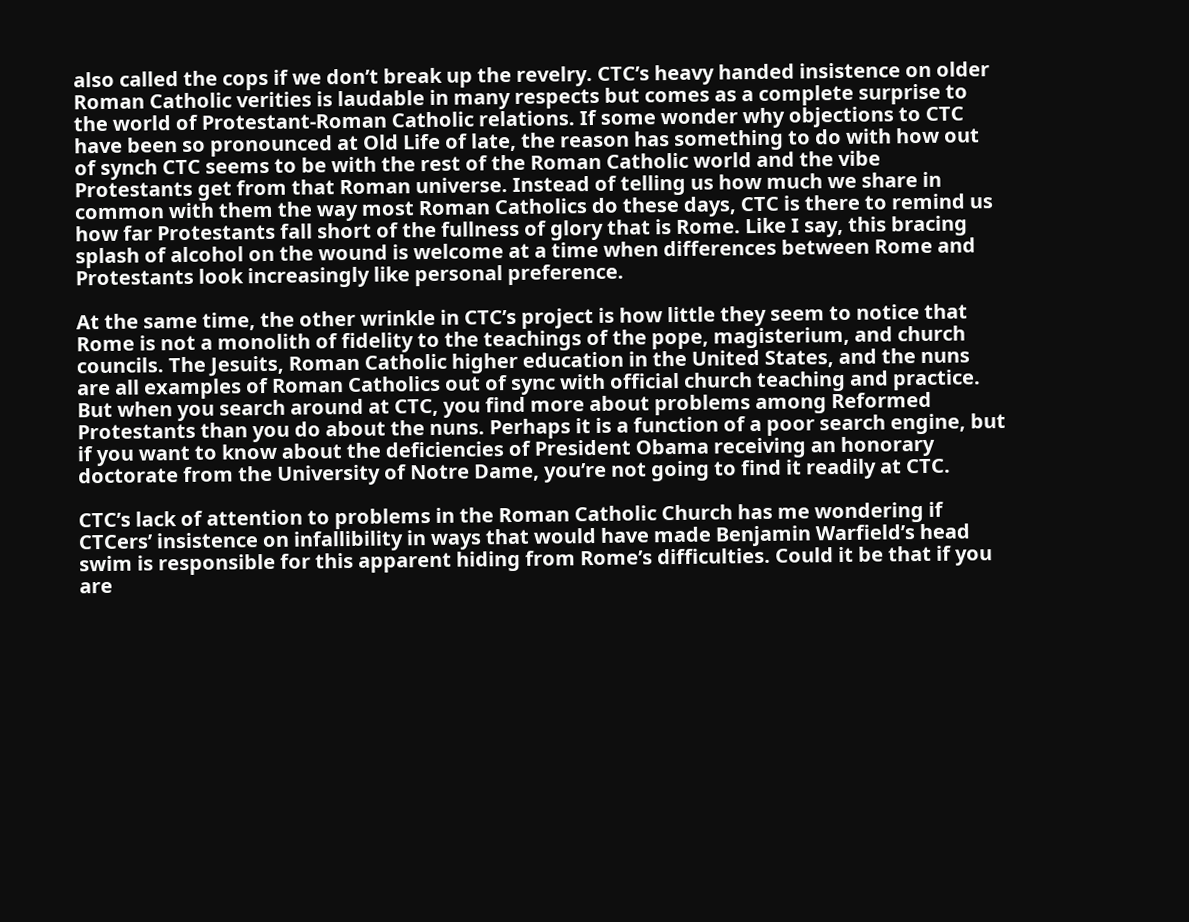also called the cops if we don’t break up the revelry. CTC’s heavy handed insistence on older Roman Catholic verities is laudable in many respects but comes as a complete surprise to the world of Protestant-Roman Catholic relations. If some wonder why objections to CTC have been so pronounced at Old Life of late, the reason has something to do with how out of synch CTC seems to be with the rest of the Roman Catholic world and the vibe Protestants get from that Roman universe. Instead of telling us how much we share in common with them the way most Roman Catholics do these days, CTC is there to remind us how far Protestants fall short of the fullness of glory that is Rome. Like I say, this bracing splash of alcohol on the wound is welcome at a time when differences between Rome and Protestants look increasingly like personal preference.

At the same time, the other wrinkle in CTC’s project is how little they seem to notice that Rome is not a monolith of fidelity to the teachings of the pope, magisterium, and church councils. The Jesuits, Roman Catholic higher education in the United States, and the nuns are all examples of Roman Catholics out of sync with official church teaching and practice. But when you search around at CTC, you find more about problems among Reformed Protestants than you do about the nuns. Perhaps it is a function of a poor search engine, but if you want to know about the deficiencies of President Obama receiving an honorary doctorate from the University of Notre Dame, you’re not going to find it readily at CTC.

CTC’s lack of attention to problems in the Roman Catholic Church has me wondering if CTCers’ insistence on infallibility in ways that would have made Benjamin Warfield’s head swim is responsible for this apparent hiding from Rome’s difficulties. Could it be that if you are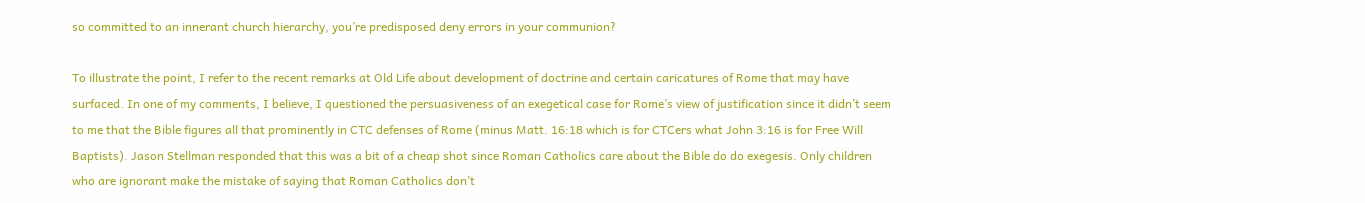so committed to an innerant church hierarchy, you’re predisposed deny errors in your communion?

To illustrate the point, I refer to the recent remarks at Old Life about development of doctrine and certain caricatures of Rome that may have surfaced. In one of my comments, I believe, I questioned the persuasiveness of an exegetical case for Rome’s view of justification since it didn’t seem to me that the Bible figures all that prominently in CTC defenses of Rome (minus Matt. 16:18 which is for CTCers what John 3:16 is for Free Will Baptists). Jason Stellman responded that this was a bit of a cheap shot since Roman Catholics care about the Bible do do exegesis. Only children who are ignorant make the mistake of saying that Roman Catholics don’t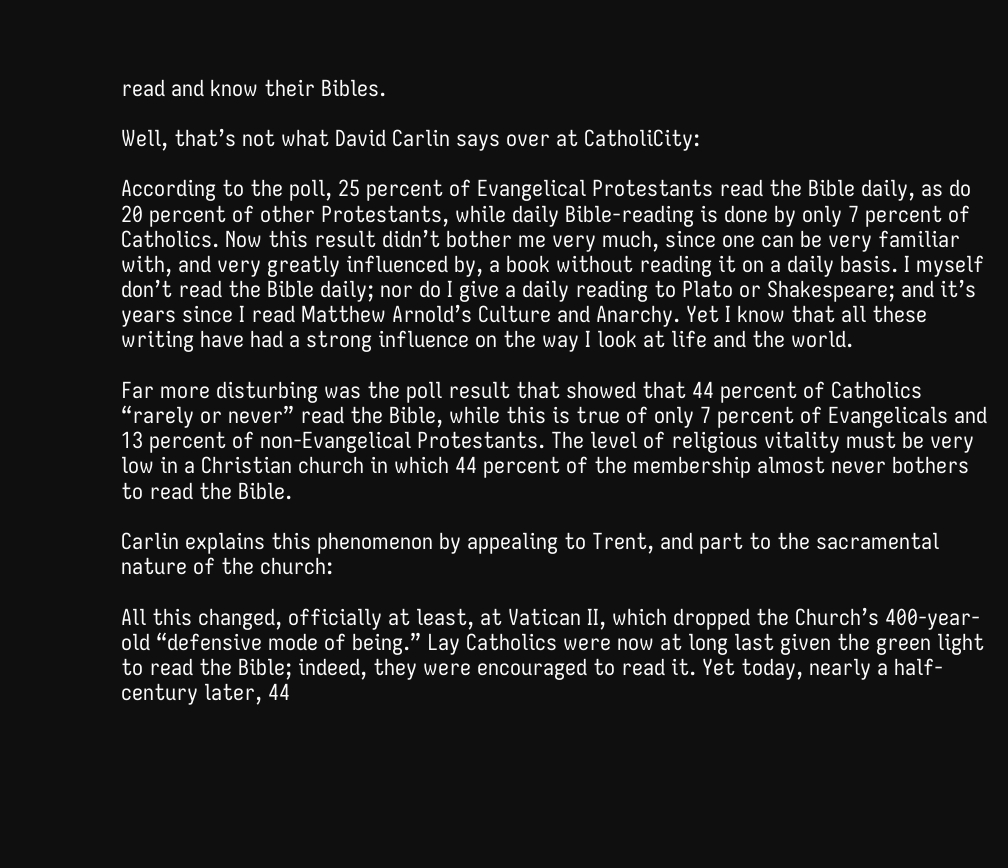read and know their Bibles.

Well, that’s not what David Carlin says over at CatholiCity:

According to the poll, 25 percent of Evangelical Protestants read the Bible daily, as do 20 percent of other Protestants, while daily Bible-reading is done by only 7 percent of Catholics. Now this result didn’t bother me very much, since one can be very familiar with, and very greatly influenced by, a book without reading it on a daily basis. I myself don’t read the Bible daily; nor do I give a daily reading to Plato or Shakespeare; and it’s years since I read Matthew Arnold’s Culture and Anarchy. Yet I know that all these writing have had a strong influence on the way I look at life and the world.

Far more disturbing was the poll result that showed that 44 percent of Catholics “rarely or never” read the Bible, while this is true of only 7 percent of Evangelicals and 13 percent of non-Evangelical Protestants. The level of religious vitality must be very low in a Christian church in which 44 percent of the membership almost never bothers to read the Bible.

Carlin explains this phenomenon by appealing to Trent, and part to the sacramental nature of the church:

All this changed, officially at least, at Vatican II, which dropped the Church’s 400-year-old “defensive mode of being.” Lay Catholics were now at long last given the green light to read the Bible; indeed, they were encouraged to read it. Yet today, nearly a half-century later, 44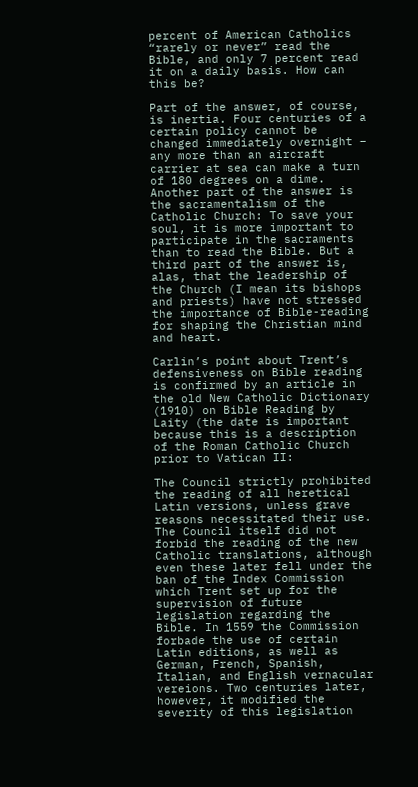percent of American Catholics “rarely or never” read the Bible, and only 7 percent read it on a daily basis. How can this be?

Part of the answer, of course, is inertia. Four centuries of a certain policy cannot be changed immediately overnight – any more than an aircraft carrier at sea can make a turn of 180 degrees on a dime. Another part of the answer is the sacramentalism of the Catholic Church: To save your soul, it is more important to participate in the sacraments than to read the Bible. But a third part of the answer is, alas, that the leadership of the Church (I mean its bishops and priests) have not stressed the importance of Bible-reading for shaping the Christian mind and heart.

Carlin’s point about Trent’s defensiveness on Bible reading is confirmed by an article in the old New Catholic Dictionary (1910) on Bible Reading by Laity (the date is important because this is a description of the Roman Catholic Church prior to Vatican II:

The Council strictly prohibited the reading of all heretical Latin versions, unless grave reasons necessitated their use. The Council itself did not forbid the reading of the new Catholic translations, although even these later fell under the ban of the Index Commission which Trent set up for the supervision of future legislation regarding the Bible. In 1559 the Commission forbade the use of certain Latin editions, as well as German, French, Spanish, Italian, and English vernacular vereions. Two centuries later, however, it modified the severity of this legislation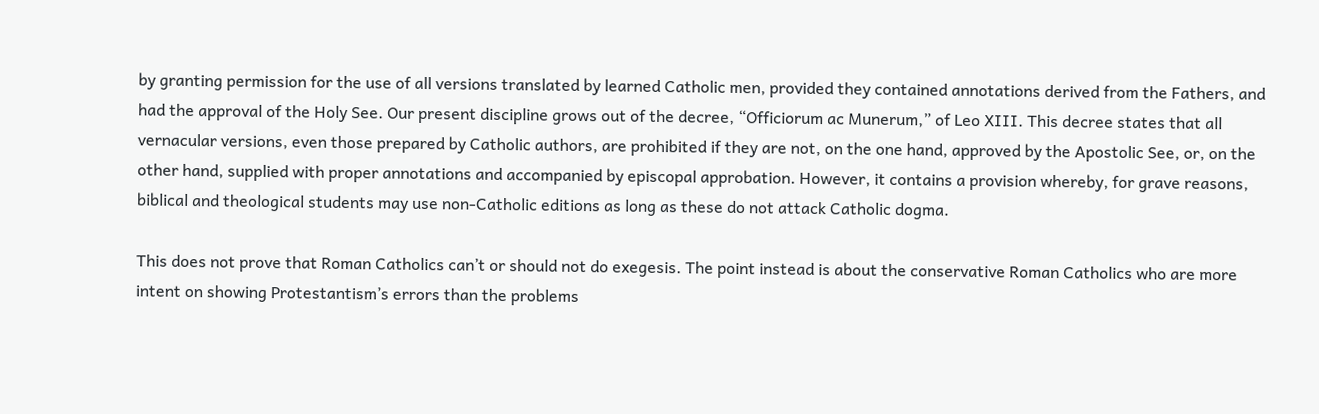by granting permission for the use of all versions translated by learned Catholic men, provided they contained annotations derived from the Fathers, and had the approval of the Holy See. Our present discipline grows out of the decree, “Officiorum ac Munerum,” of Leo XIII. This decree states that all vernacular versions, even those prepared by Catholic authors, are prohibited if they are not, on the one hand, approved by the Apostolic See, or, on the other hand, supplied with proper annotations and accompanied by episcopal approbation. However, it contains a provision whereby, for grave reasons, biblical and theological students may use non-Catholic editions as long as these do not attack Catholic dogma.

This does not prove that Roman Catholics can’t or should not do exegesis. The point instead is about the conservative Roman Catholics who are more intent on showing Protestantism’s errors than the problems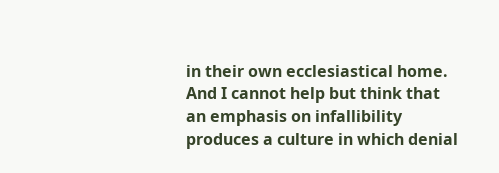in their own ecclesiastical home. And I cannot help but think that an emphasis on infallibility produces a culture in which denial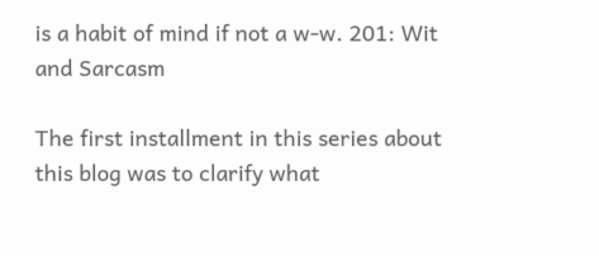is a habit of mind if not a w-w. 201: Wit and Sarcasm

The first installment in this series about this blog was to clarify what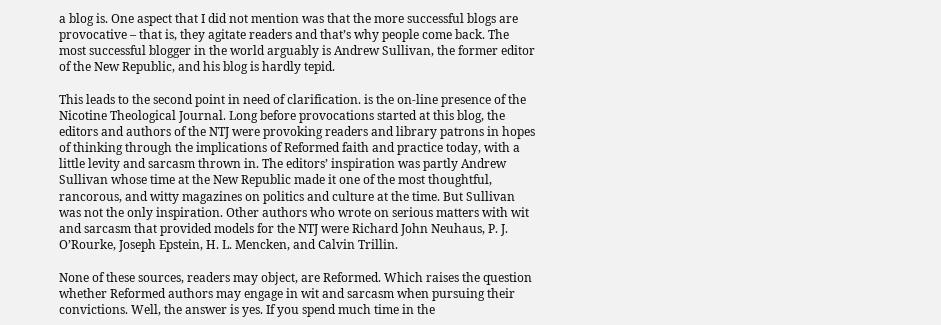a blog is. One aspect that I did not mention was that the more successful blogs are provocative – that is, they agitate readers and that’s why people come back. The most successful blogger in the world arguably is Andrew Sullivan, the former editor of the New Republic, and his blog is hardly tepid.

This leads to the second point in need of clarification. is the on-line presence of the Nicotine Theological Journal. Long before provocations started at this blog, the editors and authors of the NTJ were provoking readers and library patrons in hopes of thinking through the implications of Reformed faith and practice today, with a little levity and sarcasm thrown in. The editors’ inspiration was partly Andrew Sullivan whose time at the New Republic made it one of the most thoughtful, rancorous, and witty magazines on politics and culture at the time. But Sullivan was not the only inspiration. Other authors who wrote on serious matters with wit and sarcasm that provided models for the NTJ were Richard John Neuhaus, P. J. O’Rourke, Joseph Epstein, H. L. Mencken, and Calvin Trillin.

None of these sources, readers may object, are Reformed. Which raises the question whether Reformed authors may engage in wit and sarcasm when pursuing their convictions. Well, the answer is yes. If you spend much time in the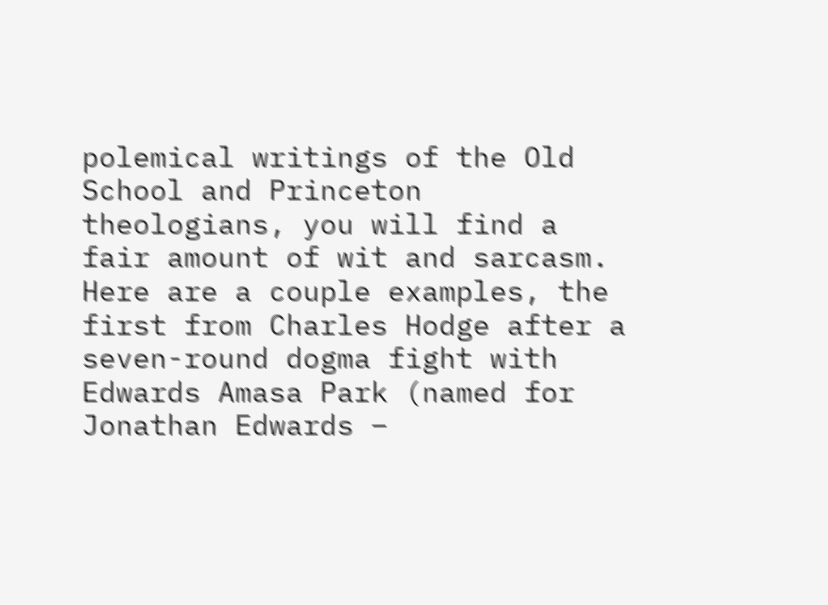polemical writings of the Old School and Princeton theologians, you will find a fair amount of wit and sarcasm. Here are a couple examples, the first from Charles Hodge after a seven-round dogma fight with Edwards Amasa Park (named for Jonathan Edwards –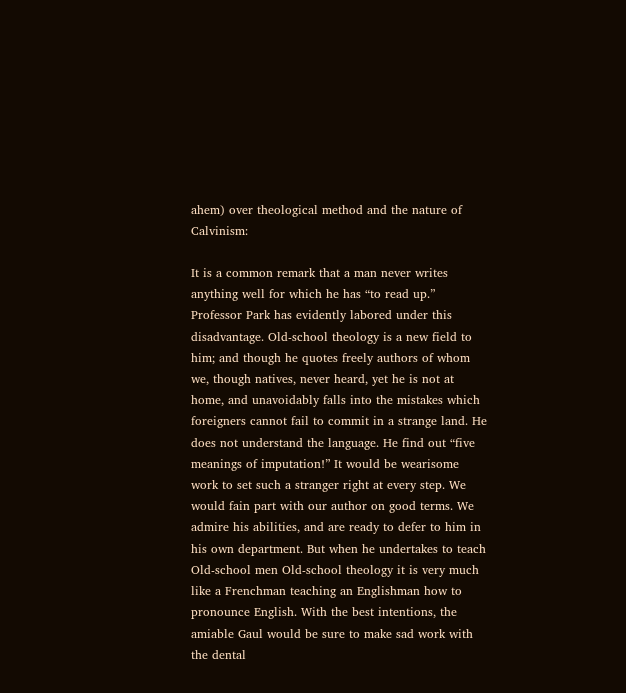ahem) over theological method and the nature of Calvinism:

It is a common remark that a man never writes anything well for which he has “to read up.” Professor Park has evidently labored under this disadvantage. Old-school theology is a new field to him; and though he quotes freely authors of whom we, though natives, never heard, yet he is not at home, and unavoidably falls into the mistakes which foreigners cannot fail to commit in a strange land. He does not understand the language. He find out “five meanings of imputation!” It would be wearisome work to set such a stranger right at every step. We would fain part with our author on good terms. We admire his abilities, and are ready to defer to him in his own department. But when he undertakes to teach Old-school men Old-school theology it is very much like a Frenchman teaching an Englishman how to pronounce English. With the best intentions, the amiable Gaul would be sure to make sad work with the dental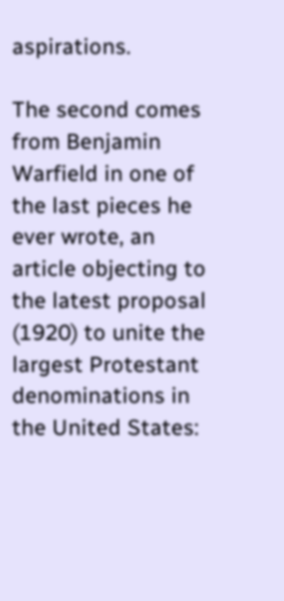aspirations.

The second comes from Benjamin Warfield in one of the last pieces he ever wrote, an article objecting to the latest proposal (1920) to unite the largest Protestant denominations in the United States: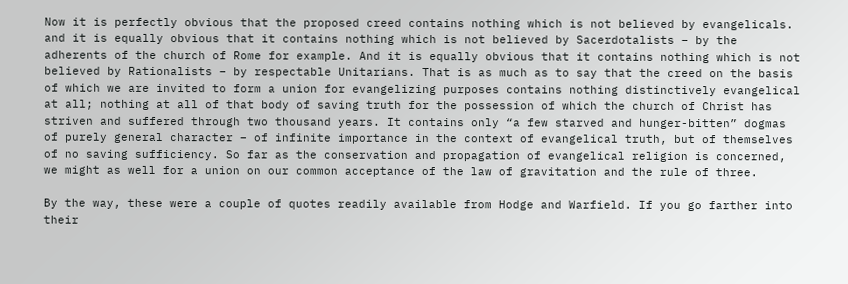Now it is perfectly obvious that the proposed creed contains nothing which is not believed by evangelicals. and it is equally obvious that it contains nothing which is not believed by Sacerdotalists – by the adherents of the church of Rome for example. And it is equally obvious that it contains nothing which is not believed by Rationalists – by respectable Unitarians. That is as much as to say that the creed on the basis of which we are invited to form a union for evangelizing purposes contains nothing distinctively evangelical at all; nothing at all of that body of saving truth for the possession of which the church of Christ has striven and suffered through two thousand years. It contains only “a few starved and hunger-bitten” dogmas of purely general character – of infinite importance in the context of evangelical truth, but of themselves of no saving sufficiency. So far as the conservation and propagation of evangelical religion is concerned, we might as well for a union on our common acceptance of the law of gravitation and the rule of three.

By the way, these were a couple of quotes readily available from Hodge and Warfield. If you go farther into their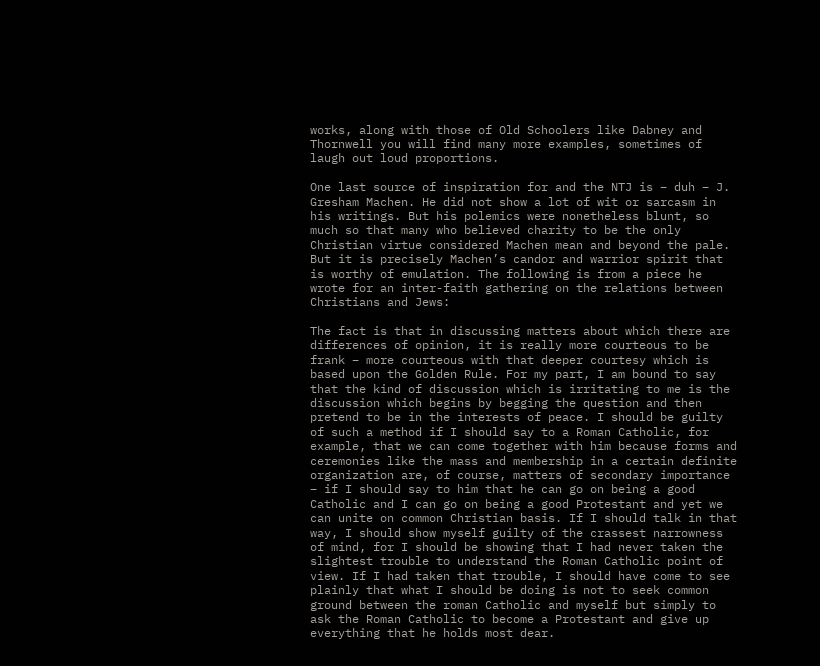works, along with those of Old Schoolers like Dabney and Thornwell you will find many more examples, sometimes of laugh out loud proportions.

One last source of inspiration for and the NTJ is – duh – J. Gresham Machen. He did not show a lot of wit or sarcasm in his writings. But his polemics were nonetheless blunt, so much so that many who believed charity to be the only Christian virtue considered Machen mean and beyond the pale. But it is precisely Machen’s candor and warrior spirit that is worthy of emulation. The following is from a piece he wrote for an inter-faith gathering on the relations between Christians and Jews:

The fact is that in discussing matters about which there are differences of opinion, it is really more courteous to be frank – more courteous with that deeper courtesy which is based upon the Golden Rule. For my part, I am bound to say that the kind of discussion which is irritating to me is the discussion which begins by begging the question and then pretend to be in the interests of peace. I should be guilty of such a method if I should say to a Roman Catholic, for example, that we can come together with him because forms and ceremonies like the mass and membership in a certain definite organization are, of course, matters of secondary importance – if I should say to him that he can go on being a good Catholic and I can go on being a good Protestant and yet we can unite on common Christian basis. If I should talk in that way, I should show myself guilty of the crassest narrowness of mind, for I should be showing that I had never taken the slightest trouble to understand the Roman Catholic point of view. If I had taken that trouble, I should have come to see plainly that what I should be doing is not to seek common ground between the roman Catholic and myself but simply to ask the Roman Catholic to become a Protestant and give up everything that he holds most dear.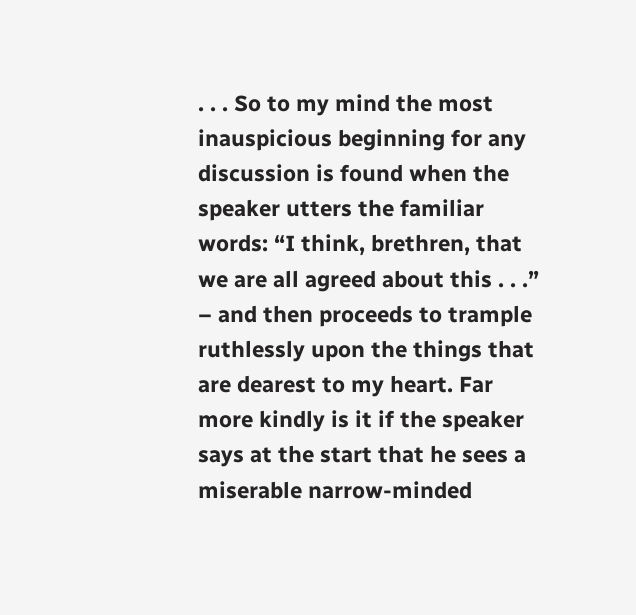. . . So to my mind the most inauspicious beginning for any discussion is found when the speaker utters the familiar words: “I think, brethren, that we are all agreed about this . . .” – and then proceeds to trample ruthlessly upon the things that are dearest to my heart. Far more kindly is it if the speaker says at the start that he sees a miserable narrow-minded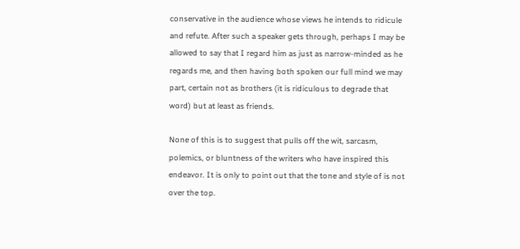conservative in the audience whose views he intends to ridicule and refute. After such a speaker gets through, perhaps I may be allowed to say that I regard him as just as narrow-minded as he regards me, and then having both spoken our full mind we may part, certain not as brothers (it is ridiculous to degrade that word) but at least as friends.

None of this is to suggest that pulls off the wit, sarcasm, polemics, or bluntness of the writers who have inspired this endeavor. It is only to point out that the tone and style of is not over the top.